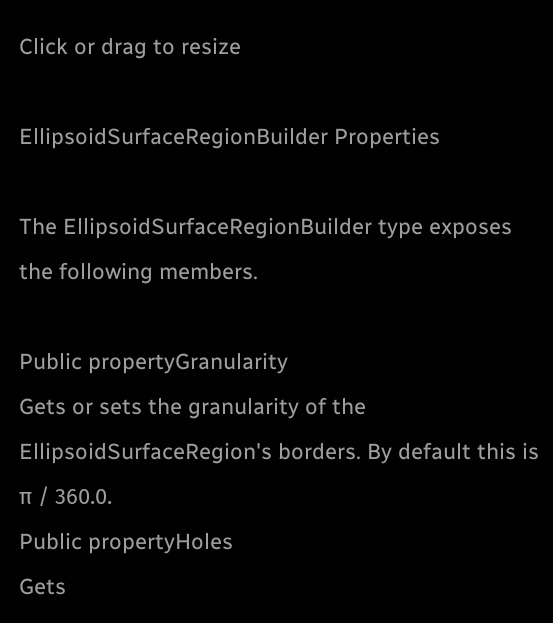Click or drag to resize

EllipsoidSurfaceRegionBuilder Properties

The EllipsoidSurfaceRegionBuilder type exposes the following members.

Public propertyGranularity
Gets or sets the granularity of the EllipsoidSurfaceRegion's borders. By default this is π / 360.0.
Public propertyHoles
Gets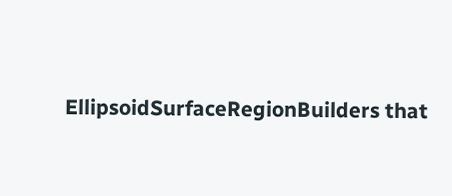EllipsoidSurfaceRegionBuilders that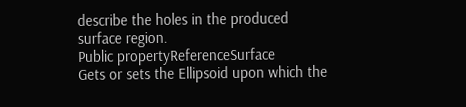describe the holes in the produced surface region.
Public propertyReferenceSurface
Gets or sets the Ellipsoid upon which the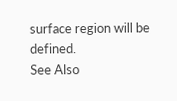surface region will be defined.
See Also